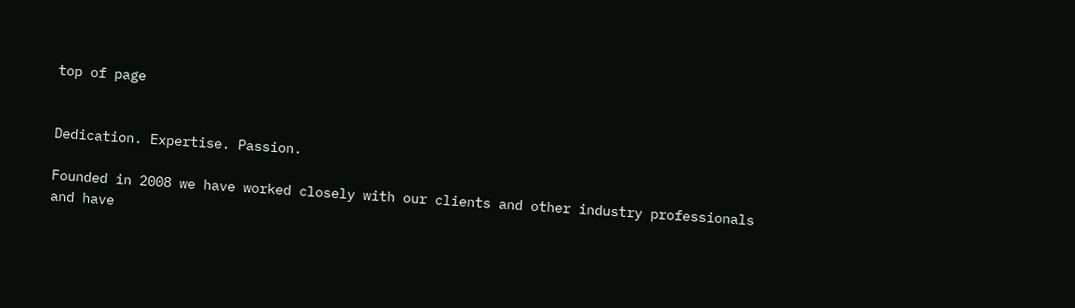top of page


Dedication. Expertise. Passion.

Founded in 2008 we have worked closely with our clients and other industry professionals and have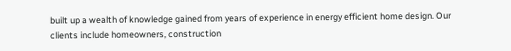built up a wealth of knowledge gained from years of experience in energy efficient home design. Our clients include homeowners, construction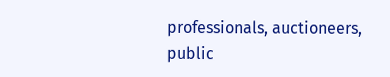professionals, auctioneers, public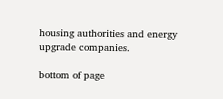housing authorities and energy upgrade companies.

bottom of page